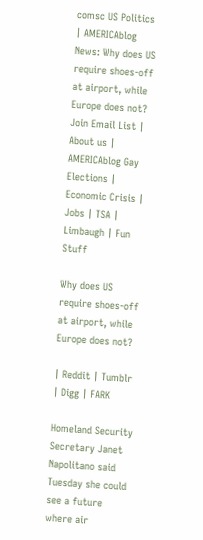comsc US Politics | AMERICAblog News: Why does US require shoes-off at airport, while Europe does not?
Join Email List | About us | AMERICAblog Gay
Elections | Economic Crisis | Jobs | TSA | Limbaugh | Fun Stuff

Why does US require shoes-off at airport, while Europe does not?

| Reddit | Tumblr | Digg | FARK

Homeland Security Secretary Janet Napolitano said Tuesday she could see a future where air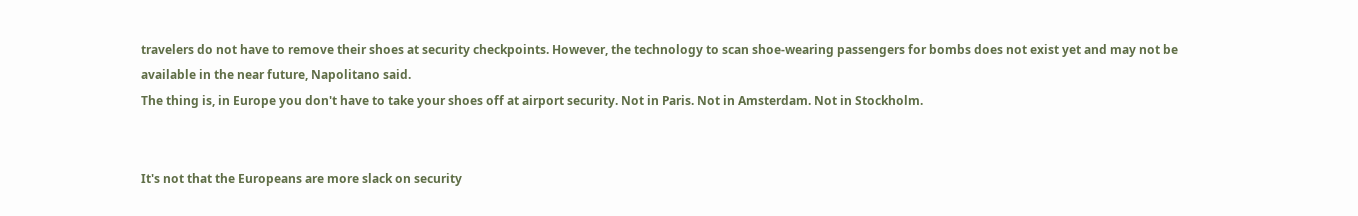travelers do not have to remove their shoes at security checkpoints. However, the technology to scan shoe-wearing passengers for bombs does not exist yet and may not be available in the near future, Napolitano said.
The thing is, in Europe you don't have to take your shoes off at airport security. Not in Paris. Not in Amsterdam. Not in Stockholm.


It's not that the Europeans are more slack on security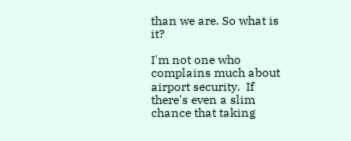than we are. So what is it?

I'm not one who complains much about airport security.  If there's even a slim chance that taking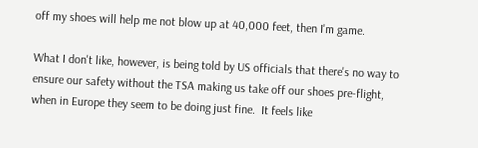off my shoes will help me not blow up at 40,000 feet, then I'm game.

What I don't like, however, is being told by US officials that there's no way to ensure our safety without the TSA making us take off our shoes pre-flight, when in Europe they seem to be doing just fine.  It feels like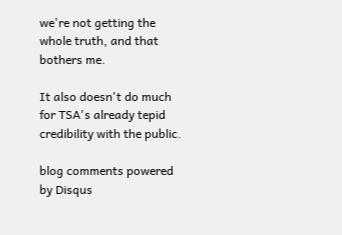we're not getting the whole truth, and that bothers me.

It also doesn't do much for TSA's already tepid credibility with the public.

blog comments powered by Disqus